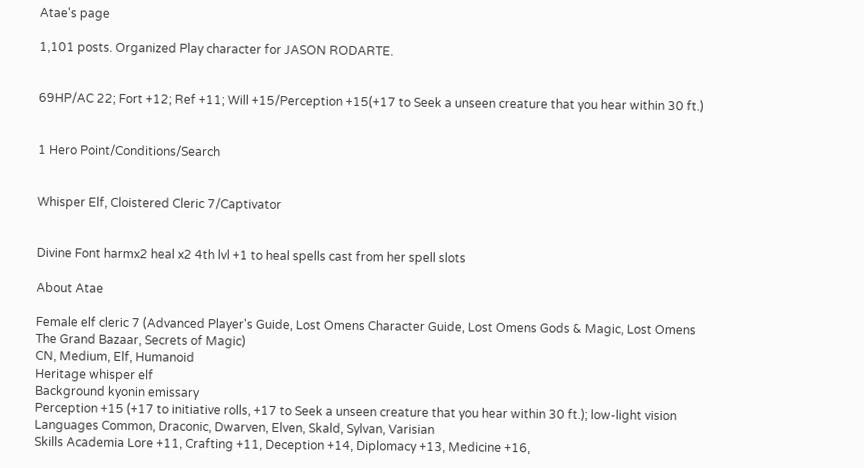Atae's page

1,101 posts. Organized Play character for JASON RODARTE.


69HP/AC 22; Fort +12; Ref +11; Will +15/Perception +15(+17 to Seek a unseen creature that you hear within 30 ft.)


1 Hero Point/Conditions/Search


Whisper Elf, Cloistered Cleric 7/Captivator


Divine Font harmx2 heal x2 4th lvl +1 to heal spells cast from her spell slots

About Atae

Female elf cleric 7 (Advanced Player's Guide, Lost Omens Character Guide, Lost Omens Gods & Magic, Lost Omens The Grand Bazaar, Secrets of Magic)
CN, Medium, Elf, Humanoid
Heritage whisper elf
Background kyonin emissary
Perception +15 (+17 to initiative rolls, +17 to Seek a unseen creature that you hear within 30 ft.); low-light vision
Languages Common, Draconic, Dwarven, Elven, Skald, Sylvan, Varisian
Skills Academia Lore +11, Crafting +11, Deception +14, Diplomacy +13, Medicine +16,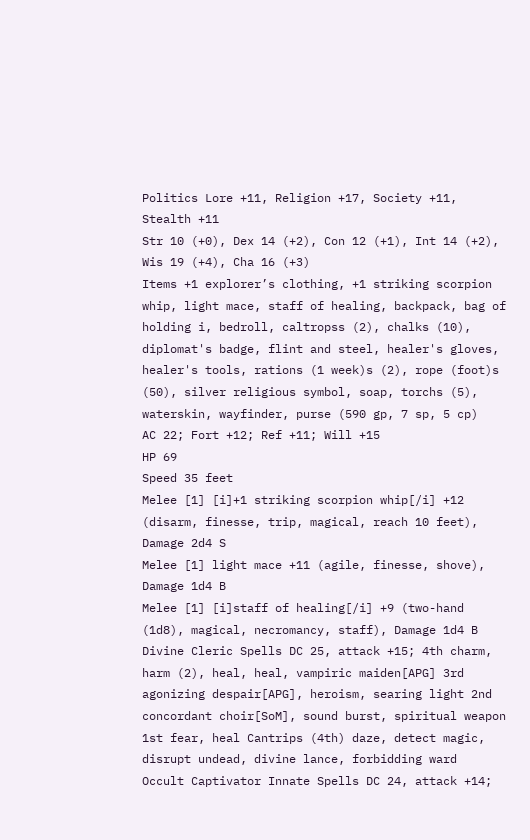Politics Lore +11, Religion +17, Society +11, Stealth +11
Str 10 (+0), Dex 14 (+2), Con 12 (+1), Int 14 (+2), Wis 19 (+4), Cha 16 (+3)
Items +1 explorer’s clothing, +1 striking scorpion whip, light mace, staff of healing, backpack, bag of holding i, bedroll, caltropss (2), chalks (10), diplomat's badge, flint and steel, healer's gloves, healer's tools, rations (1 week)s (2), rope (foot)s (50), silver religious symbol, soap, torchs (5), waterskin, wayfinder, purse (590 gp, 7 sp, 5 cp)
AC 22; Fort +12; Ref +11; Will +15
HP 69
Speed 35 feet
Melee [1] [i]+1 striking scorpion whip[/i] +12 (disarm, finesse, trip, magical, reach 10 feet), Damage 2d4 S
Melee [1] light mace +11 (agile, finesse, shove), Damage 1d4 B
Melee [1] [i]staff of healing[/i] +9 (two-hand (1d8), magical, necromancy, staff), Damage 1d4 B
Divine Cleric Spells DC 25, attack +15; 4th charm, harm (2), heal, heal, vampiric maiden[APG] 3rd agonizing despair[APG], heroism, searing light 2nd concordant choir[SoM], sound burst, spiritual weapon 1st fear, heal Cantrips (4th) daze, detect magic, disrupt undead, divine lance, forbidding ward
Occult Captivator Innate Spells DC 24, attack +14;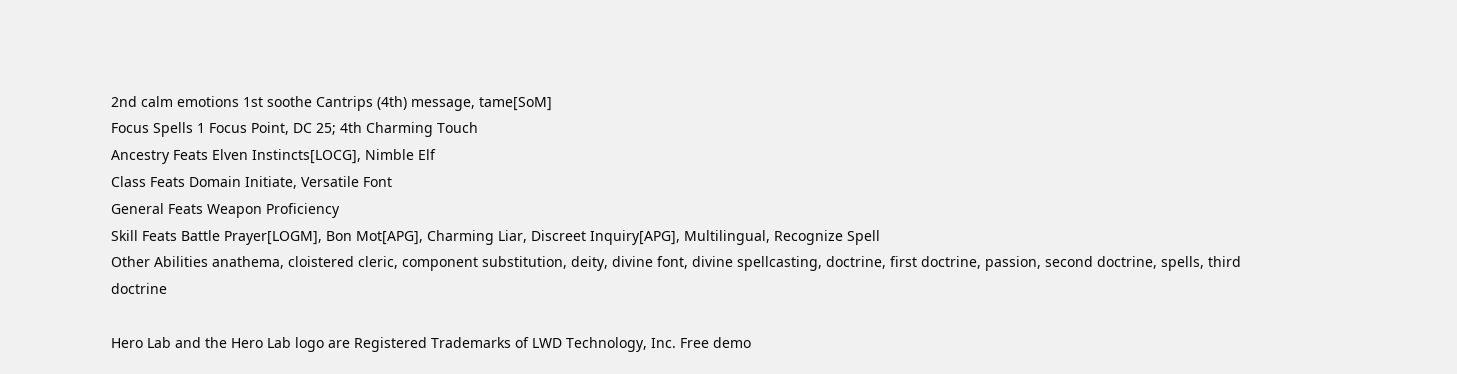2nd calm emotions 1st soothe Cantrips (4th) message, tame[SoM]
Focus Spells 1 Focus Point, DC 25; 4th Charming Touch
Ancestry Feats Elven Instincts[LOCG], Nimble Elf
Class Feats Domain Initiate, Versatile Font
General Feats Weapon Proficiency
Skill Feats Battle Prayer[LOGM], Bon Mot[APG], Charming Liar, Discreet Inquiry[APG], Multilingual, Recognize Spell
Other Abilities anathema, cloistered cleric, component substitution, deity, divine font, divine spellcasting, doctrine, first doctrine, passion, second doctrine, spells, third doctrine

Hero Lab and the Hero Lab logo are Registered Trademarks of LWD Technology, Inc. Free demo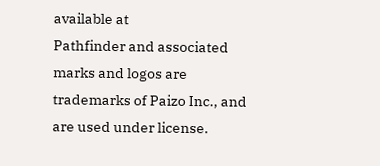available at
Pathfinder and associated marks and logos are trademarks of Paizo Inc., and are used under license.